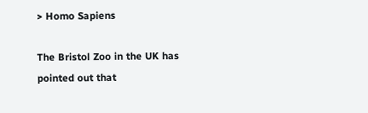> Homo Sapiens

The Bristol Zoo in the UK has pointed out that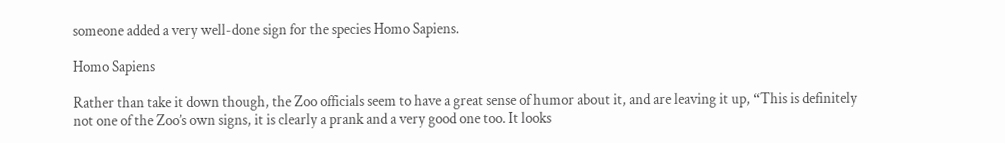someone added a very well-done sign for the species Homo Sapiens.

Homo Sapiens

Rather than take it down though, the Zoo officials seem to have a great sense of humor about it, and are leaving it up, “This is definitely not one of the Zoo’s own signs, it is clearly a prank and a very good one too. It looks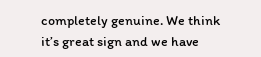completely genuine. We think it’s great sign and we have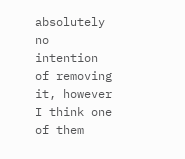absolutely no intention of removing it, however I think one of them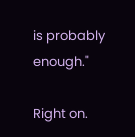is probably enough."

Right on.